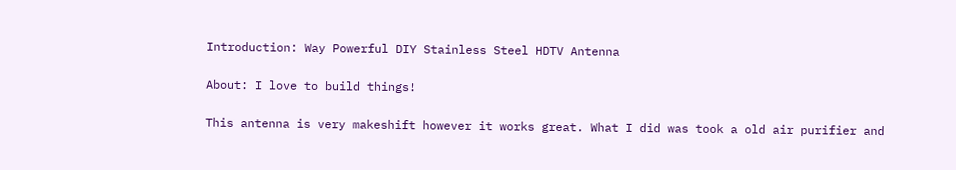Introduction: Way Powerful DIY Stainless Steel HDTV Antenna

About: I love to build things!

This antenna is very makeshift however it works great. What I did was took a old air purifier and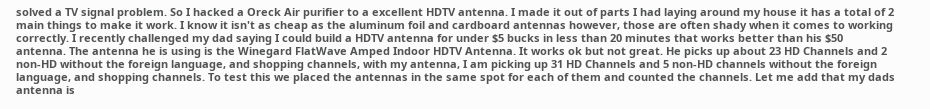solved a TV signal problem. So I hacked a Oreck Air purifier to a excellent HDTV antenna. I made it out of parts I had laying around my house it has a total of 2 main things to make it work. I know it isn't as cheap as the aluminum foil and cardboard antennas however, those are often shady when it comes to working correctly. I recently challenged my dad saying I could build a HDTV antenna for under $5 bucks in less than 20 minutes that works better than his $50 antenna. The antenna he is using is the Winegard FlatWave Amped Indoor HDTV Antenna. It works ok but not great. He picks up about 23 HD Channels and 2 non-HD without the foreign language, and shopping channels, with my antenna, I am picking up 31 HD Channels and 5 non-HD channels without the foreign language, and shopping channels. To test this we placed the antennas in the same spot for each of them and counted the channels. Let me add that my dads antenna is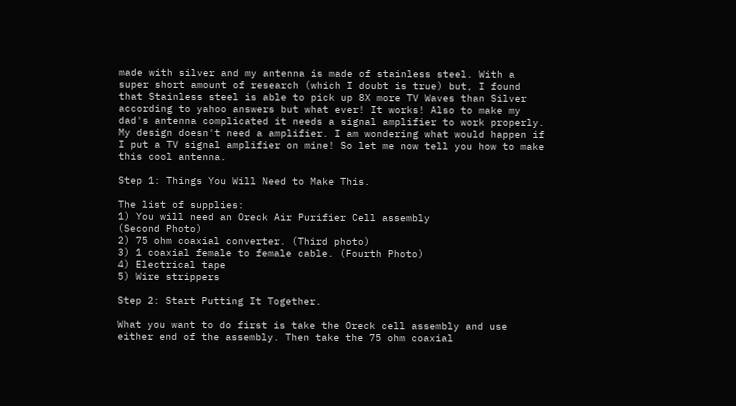made with silver and my antenna is made of stainless steel. With a super short amount of research (which I doubt is true) but, I found that Stainless steel is able to pick up 8X more TV Waves than Silver according to yahoo answers but what ever! It works! Also to make my dad's antenna complicated it needs a signal amplifier to work properly. My design doesn't need a amplifier. I am wondering what would happen if I put a TV signal amplifier on mine! So let me now tell you how to make this cool antenna.

Step 1: Things You Will Need to Make This.

The list of supplies:
1) You will need an Oreck Air Purifier Cell assembly
(Second Photo)
2) 75 ohm coaxial converter. (Third photo)
3) 1 coaxial female to female cable. (Fourth Photo)
4) Electrical tape
5) Wire strippers

Step 2: Start Putting It Together.

What you want to do first is take the Oreck cell assembly and use either end of the assembly. Then take the 75 ohm coaxial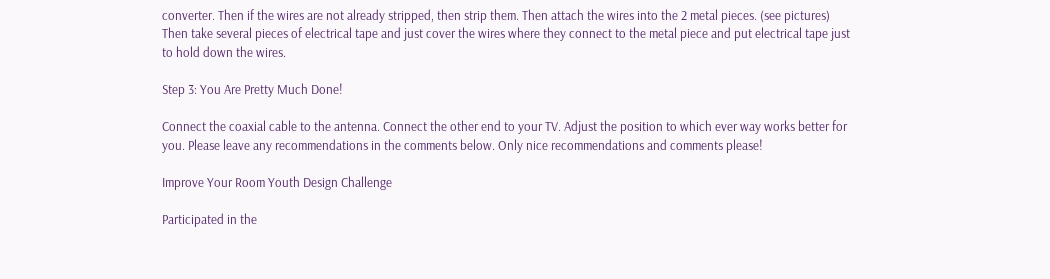converter. Then if the wires are not already stripped, then strip them. Then attach the wires into the 2 metal pieces. (see pictures)
Then take several pieces of electrical tape and just cover the wires where they connect to the metal piece and put electrical tape just to hold down the wires.

Step 3: You Are Pretty Much Done!

Connect the coaxial cable to the antenna. Connect the other end to your TV. Adjust the position to which ever way works better for you. Please leave any recommendations in the comments below. Only nice recommendations and comments please!

Improve Your Room Youth Design Challenge

Participated in the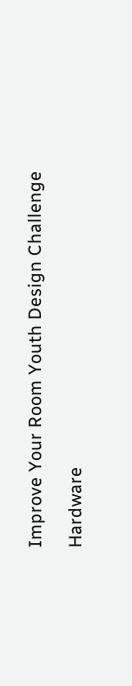Improve Your Room Youth Design Challenge

Hardware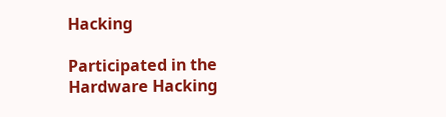Hacking

Participated in the
Hardware Hacking